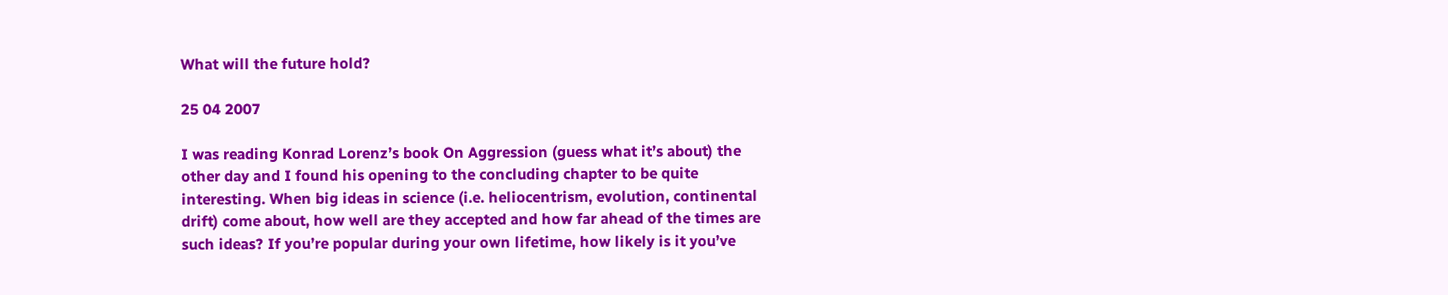What will the future hold?

25 04 2007

I was reading Konrad Lorenz’s book On Aggression (guess what it’s about) the other day and I found his opening to the concluding chapter to be quite interesting. When big ideas in science (i.e. heliocentrism, evolution, continental drift) come about, how well are they accepted and how far ahead of the times are such ideas? If you’re popular during your own lifetime, how likely is it you’ve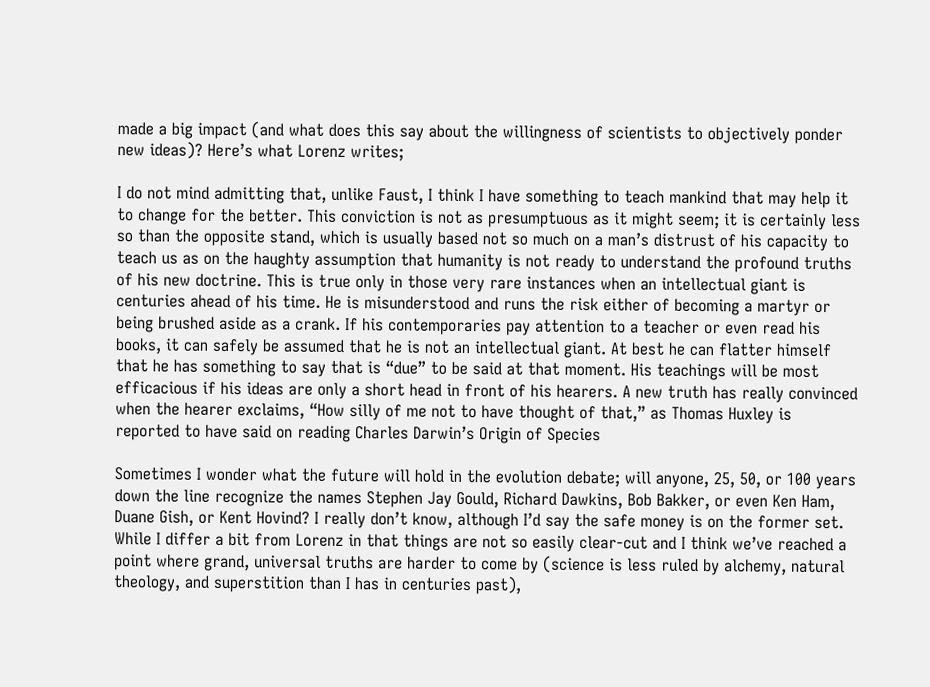made a big impact (and what does this say about the willingness of scientists to objectively ponder new ideas)? Here’s what Lorenz writes;

I do not mind admitting that, unlike Faust, I think I have something to teach mankind that may help it to change for the better. This conviction is not as presumptuous as it might seem; it is certainly less so than the opposite stand, which is usually based not so much on a man’s distrust of his capacity to teach us as on the haughty assumption that humanity is not ready to understand the profound truths of his new doctrine. This is true only in those very rare instances when an intellectual giant is centuries ahead of his time. He is misunderstood and runs the risk either of becoming a martyr or being brushed aside as a crank. If his contemporaries pay attention to a teacher or even read his books, it can safely be assumed that he is not an intellectual giant. At best he can flatter himself that he has something to say that is “due” to be said at that moment. His teachings will be most efficacious if his ideas are only a short head in front of his hearers. A new truth has really convinced when the hearer exclaims, “How silly of me not to have thought of that,” as Thomas Huxley is reported to have said on reading Charles Darwin’s Origin of Species

Sometimes I wonder what the future will hold in the evolution debate; will anyone, 25, 50, or 100 years down the line recognize the names Stephen Jay Gould, Richard Dawkins, Bob Bakker, or even Ken Ham, Duane Gish, or Kent Hovind? I really don’t know, although I’d say the safe money is on the former set. While I differ a bit from Lorenz in that things are not so easily clear-cut and I think we’ve reached a point where grand, universal truths are harder to come by (science is less ruled by alchemy, natural theology, and superstition than I has in centuries past),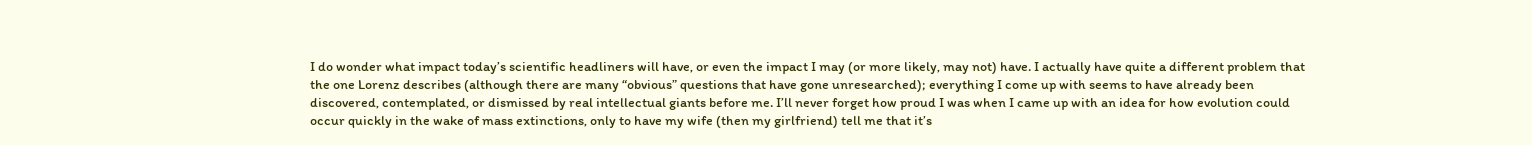I do wonder what impact today’s scientific headliners will have, or even the impact I may (or more likely, may not) have. I actually have quite a different problem that the one Lorenz describes (although there are many “obvious” questions that have gone unresearched); everything I come up with seems to have already been discovered, contemplated, or dismissed by real intellectual giants before me. I’ll never forget how proud I was when I came up with an idea for how evolution could occur quickly in the wake of mass extinctions, only to have my wife (then my girlfriend) tell me that it’s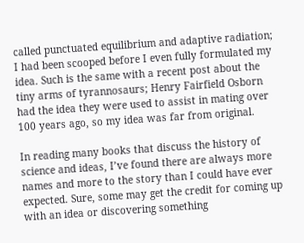called punctuated equilibrium and adaptive radiation; I had been scooped before I even fully formulated my idea. Such is the same with a recent post about the tiny arms of tyrannosaurs; Henry Fairfield Osborn had the idea they were used to assist in mating over 100 years ago, so my idea was far from original.

In reading many books that discuss the history of science and ideas, I’ve found there are always more names and more to the story than I could have ever expected. Sure, some may get the credit for coming up with an idea or discovering something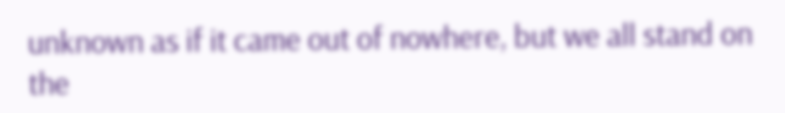unknown as if it came out of nowhere, but we all stand on the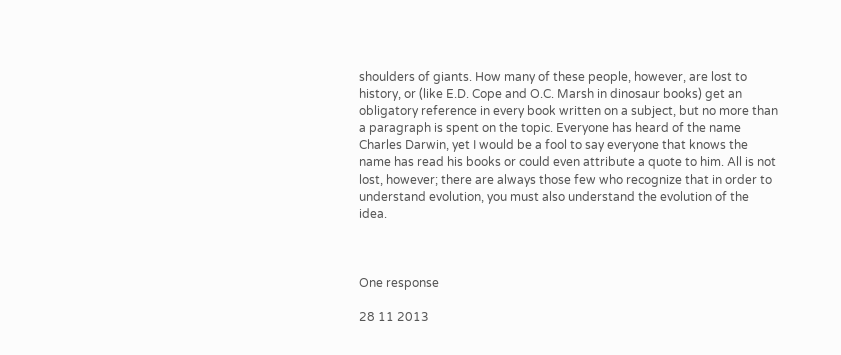shoulders of giants. How many of these people, however, are lost to history, or (like E.D. Cope and O.C. Marsh in dinosaur books) get an obligatory reference in every book written on a subject, but no more than a paragraph is spent on the topic. Everyone has heard of the name Charles Darwin, yet I would be a fool to say everyone that knows the name has read his books or could even attribute a quote to him. All is not lost, however; there are always those few who recognize that in order to understand evolution, you must also understand the evolution of the idea.



One response

28 11 2013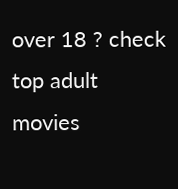over 18 ? check top adult movies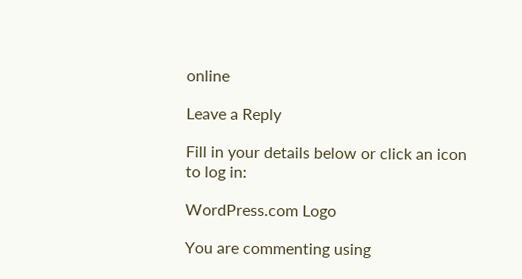online

Leave a Reply

Fill in your details below or click an icon to log in:

WordPress.com Logo

You are commenting using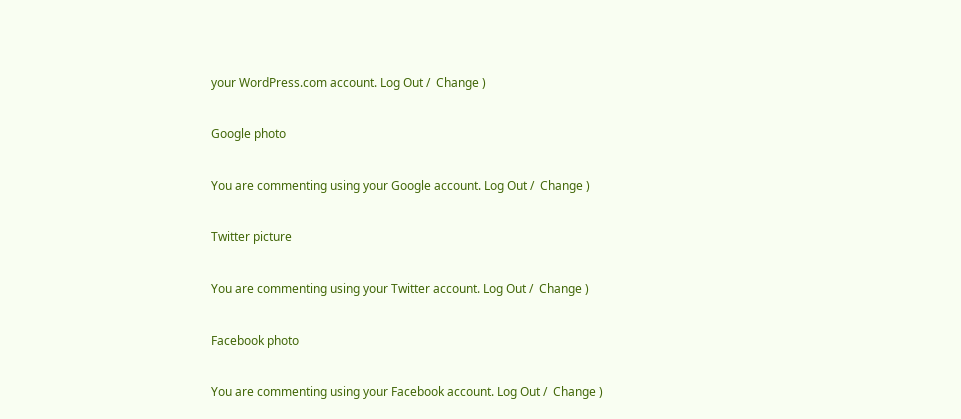your WordPress.com account. Log Out /  Change )

Google photo

You are commenting using your Google account. Log Out /  Change )

Twitter picture

You are commenting using your Twitter account. Log Out /  Change )

Facebook photo

You are commenting using your Facebook account. Log Out /  Change )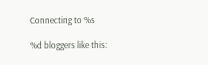Connecting to %s

%d bloggers like this: